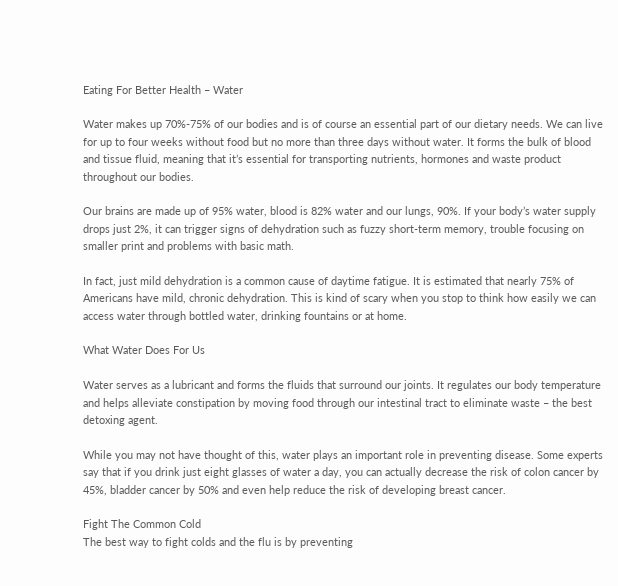Eating For Better Health – Water

Water makes up 70%-75% of our bodies and is of course an essential part of our dietary needs. We can live for up to four weeks without food but no more than three days without water. It forms the bulk of blood and tissue fluid, meaning that it’s essential for transporting nutrients, hormones and waste product throughout our bodies.

Our brains are made up of 95% water, blood is 82% water and our lungs, 90%. If your body’s water supply drops just 2%, it can trigger signs of dehydration such as fuzzy short-term memory, trouble focusing on smaller print and problems with basic math.

In fact, just mild dehydration is a common cause of daytime fatigue. It is estimated that nearly 75% of Americans have mild, chronic dehydration. This is kind of scary when you stop to think how easily we can access water through bottled water, drinking fountains or at home.

What Water Does For Us

Water serves as a lubricant and forms the fluids that surround our joints. It regulates our body temperature and helps alleviate constipation by moving food through our intestinal tract to eliminate waste – the best detoxing agent.

While you may not have thought of this, water plays an important role in preventing disease. Some experts say that if you drink just eight glasses of water a day, you can actually decrease the risk of colon cancer by 45%, bladder cancer by 50% and even help reduce the risk of developing breast cancer.

Fight The Common Cold
The best way to fight colds and the flu is by preventing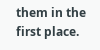them in the first place.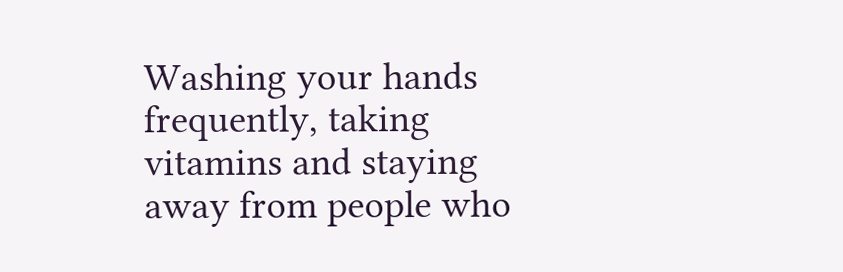Washing your hands frequently, taking vitamins and staying away from people who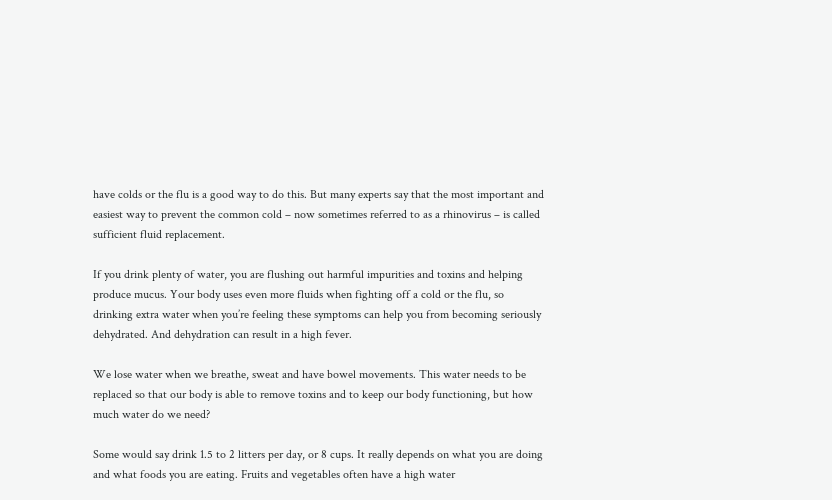have colds or the flu is a good way to do this. But many experts say that the most important and easiest way to prevent the common cold – now sometimes referred to as a rhinovirus – is called sufficient fluid replacement.

If you drink plenty of water, you are flushing out harmful impurities and toxins and helping produce mucus. Your body uses even more fluids when fighting off a cold or the flu, so drinking extra water when you’re feeling these symptoms can help you from becoming seriously dehydrated. And dehydration can result in a high fever.

We lose water when we breathe, sweat and have bowel movements. This water needs to be replaced so that our body is able to remove toxins and to keep our body functioning, but how much water do we need?

Some would say drink 1.5 to 2 litters per day, or 8 cups. It really depends on what you are doing and what foods you are eating. Fruits and vegetables often have a high water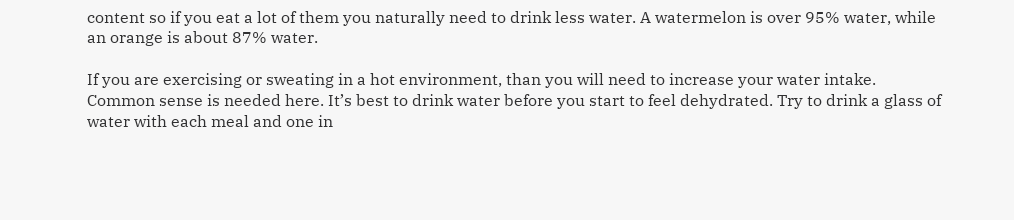content so if you eat a lot of them you naturally need to drink less water. A watermelon is over 95% water, while an orange is about 87% water.

If you are exercising or sweating in a hot environment, than you will need to increase your water intake. Common sense is needed here. It’s best to drink water before you start to feel dehydrated. Try to drink a glass of water with each meal and one in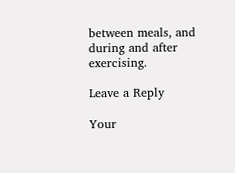between meals, and during and after exercising.

Leave a Reply

Your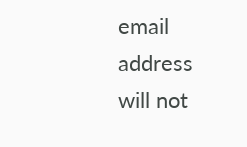email address will not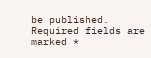be published. Required fields are marked *